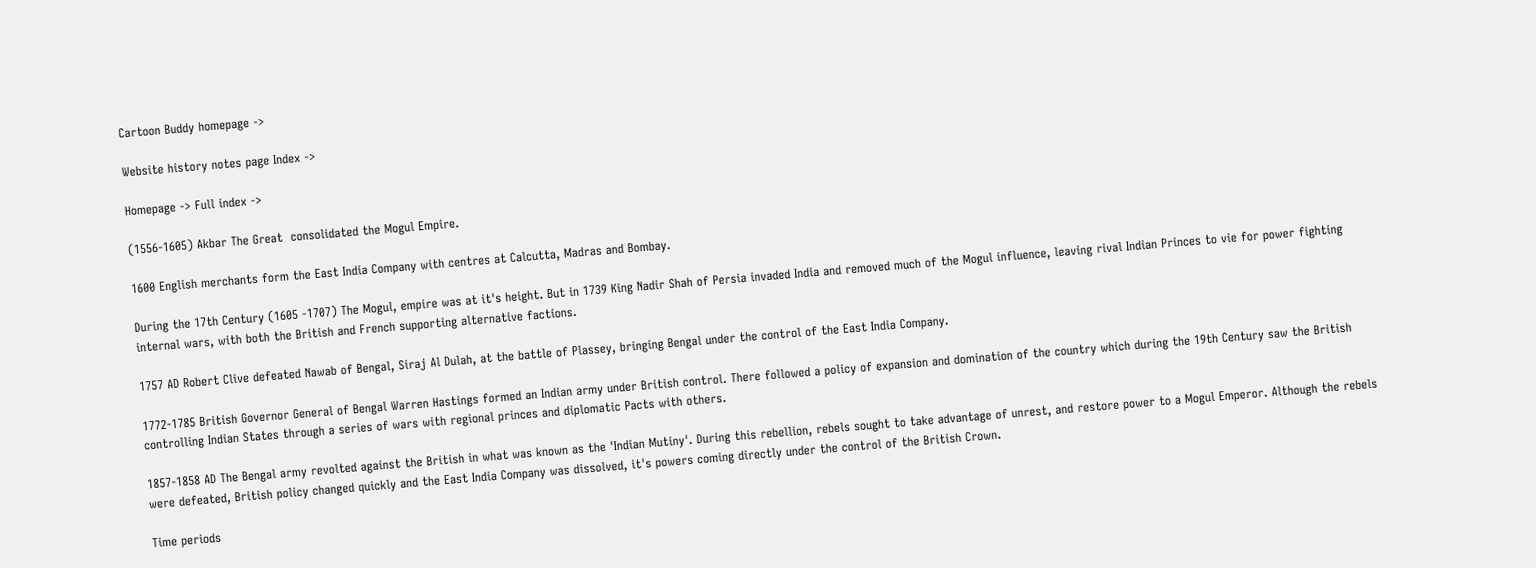Cartoon Buddy homepage ->

Website history notes page Index ->

Homepage -> Full index ->

(1556-1605) Akbar The Great  consolidated the Mogul Empire.

1600 English merchants form the East India Company with centres at Calcutta, Madras and Bombay.

During the 17th Century (1605 -1707) The Mogul, empire was at it's height. But in 1739 King Nadir Shah of Persia invaded India and removed much of the Mogul influence, leaving rival Indian Princes to vie for power fighting internal wars, with both the British and French supporting alternative factions.

1757 AD Robert Clive defeated Nawab of Bengal, Siraj Al Dulah, at the battle of Plassey, bringing Bengal under the control of the East India Company.

1772-1785 British Governor General of Bengal Warren Hastings formed an Indian army under British control. There followed a policy of expansion and domination of the country which during the 19th Century saw the British controlling Indian States through a series of wars with regional princes and diplomatic Pacts with others.

1857-1858 AD The Bengal army revolted against the British in what was known as the 'Indian Mutiny'. During this rebellion, rebels sought to take advantage of unrest, and restore power to a Mogul Emperor. Although the rebels were defeated, British policy changed quickly and the East India Company was dissolved, it's powers coming directly under the control of the British Crown.

Time periods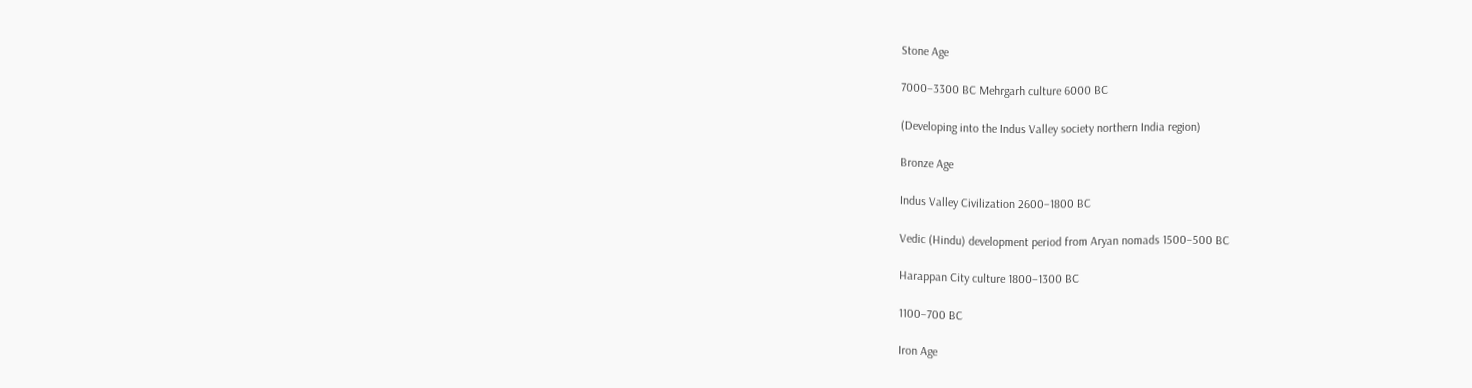Stone Age

7000–3300 BC Mehrgarh culture 6000 BC

(Developing into the Indus Valley society northern India region)

Bronze Age

Indus Valley Civilization 2600–1800 BC

Vedic (Hindu) development period from Aryan nomads 1500–500 BC

Harappan City culture 1800–1300 BC

1100–700 BC

Iron Age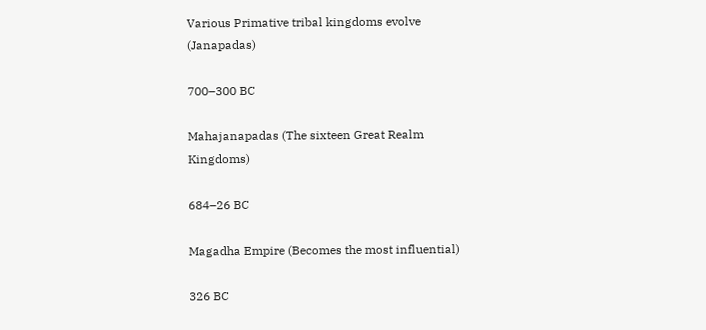Various Primative tribal kingdoms evolve (Janapadas)

700–300 BC

Mahajanapadas (The sixteen Great Realm Kingdoms)

684–26 BC

Magadha Empire (Becomes the most influential)

326 BC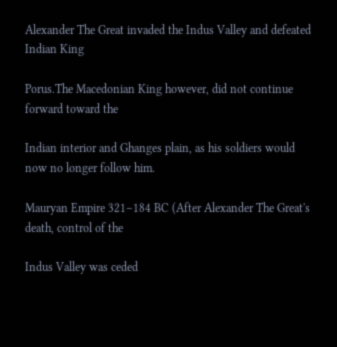Alexander The Great invaded the Indus Valley and defeated Indian King

Porus.The Macedonian King however, did not continue forward toward the

Indian interior and Ghanges plain, as his soldiers would now no longer follow him.

Mauryan Empire 321–184 BC (After Alexander The Great's death, control of the

Indus Valley was ceded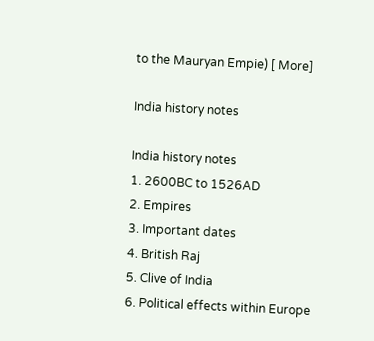to the Mauryan Empie) [ More]

India history notes

India history notes
1. 2600BC to 1526AD
2. Empires
3. Important dates
4. British Raj
5. Clive of India
6. Political effects within Europe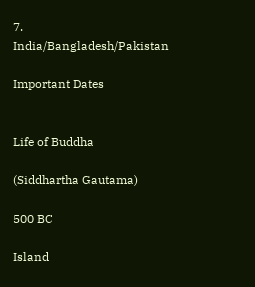7. India/Bangladesh/Pakistan

Important Dates


Life of Buddha

(Siddhartha Gautama)

500 BC

Island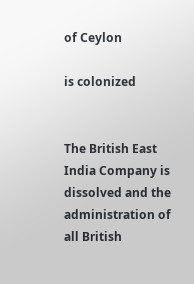of Ceylon

is colonized


The British East India Company is dissolved and the administration of all British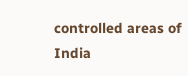controlled areas of India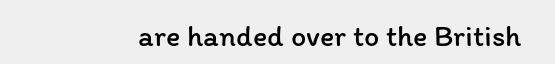are handed over to the British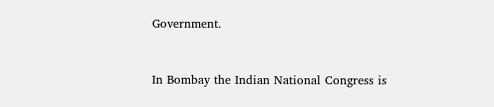Government.


In Bombay the Indian National Congress is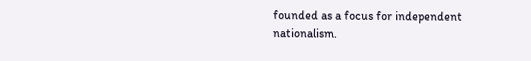founded as a focus for independent nationalism.